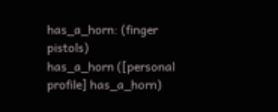has_a_horn: (finger pistols)
has_a_horn ([personal profile] has_a_horn)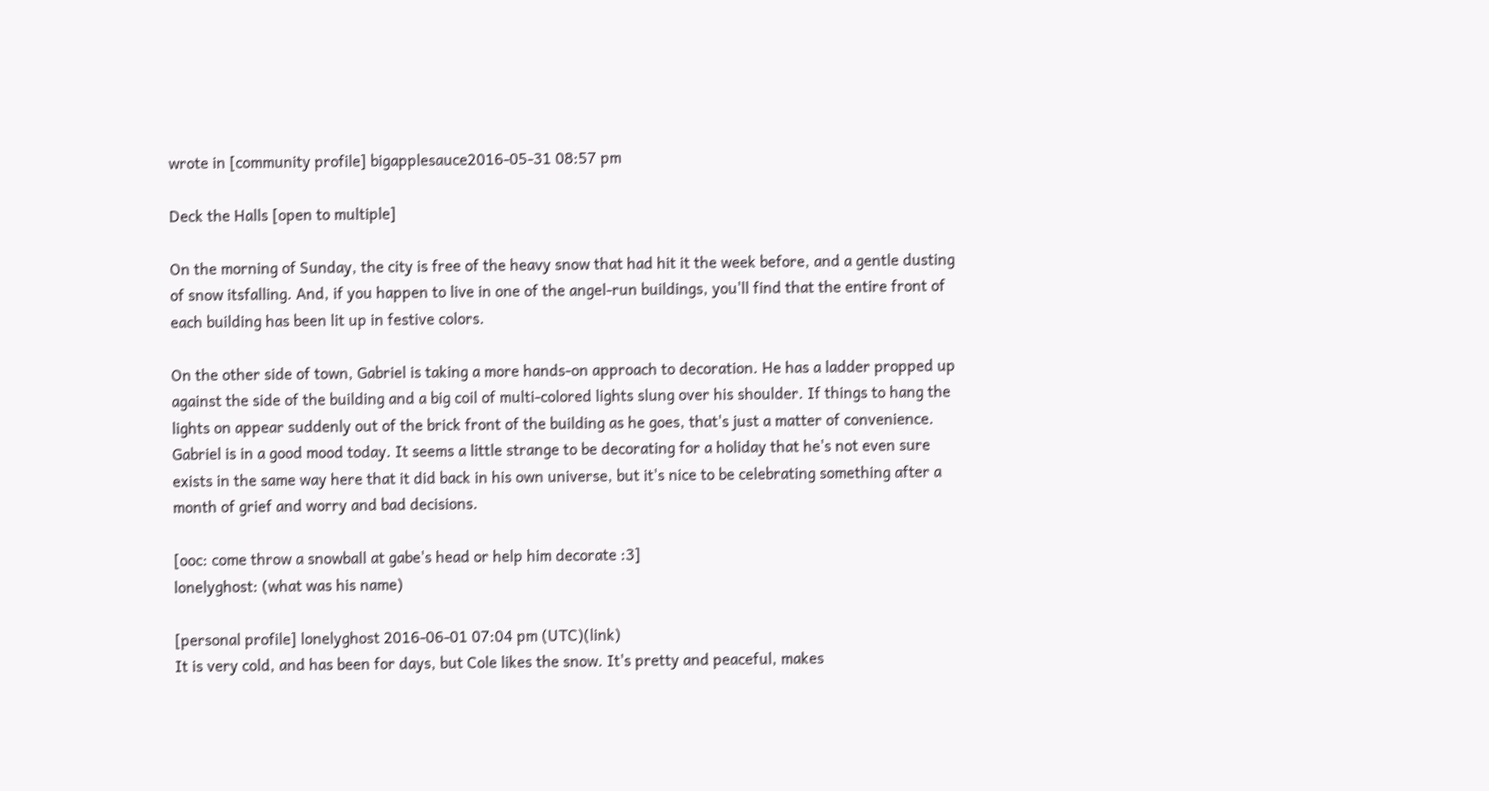wrote in [community profile] bigapplesauce2016-05-31 08:57 pm

Deck the Halls [open to multiple]

On the morning of Sunday, the city is free of the heavy snow that had hit it the week before, and a gentle dusting of snow itsfalling. And, if you happen to live in one of the angel-run buildings, you'll find that the entire front of each building has been lit up in festive colors.

On the other side of town, Gabriel is taking a more hands-on approach to decoration. He has a ladder propped up against the side of the building and a big coil of multi-colored lights slung over his shoulder. If things to hang the lights on appear suddenly out of the brick front of the building as he goes, that's just a matter of convenience. Gabriel is in a good mood today. It seems a little strange to be decorating for a holiday that he's not even sure exists in the same way here that it did back in his own universe, but it's nice to be celebrating something after a month of grief and worry and bad decisions.

[ooc: come throw a snowball at gabe's head or help him decorate :3]
lonelyghost: (what was his name)

[personal profile] lonelyghost 2016-06-01 07:04 pm (UTC)(link)
It is very cold, and has been for days, but Cole likes the snow. It's pretty and peaceful, makes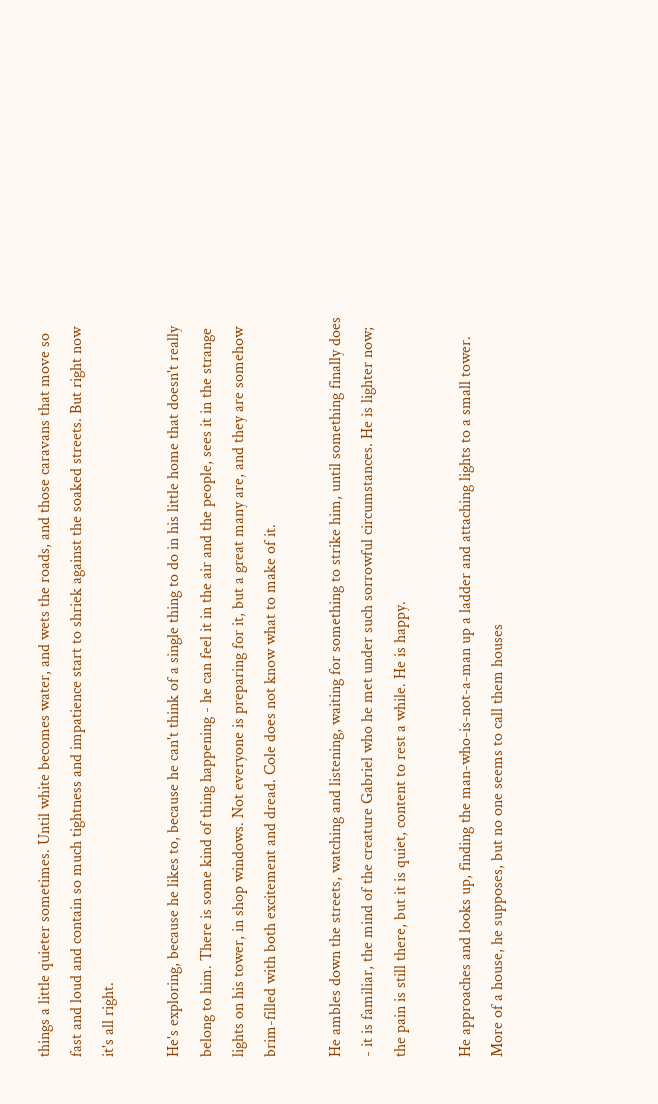things a little quieter sometimes. Until white becomes water, and wets the roads, and those caravans that move so fast and loud and contain so much tightness and impatience start to shriek against the soaked streets. But right now it's all right.

He's exploring, because he likes to, because he can't think of a single thing to do in his little home that doesn't really belong to him. There is some kind of thing happening - he can feel it in the air and the people, sees it in the strange lights on his tower, in shop windows. Not everyone is preparing for it, but a great many are, and they are somehow brim-filled with both excitement and dread. Cole does not know what to make of it.

He ambles down the streets, watching and listening, waiting for something to strike him, until something finally does - it is familiar, the mind of the creature Gabriel who he met under such sorrowful circumstances. He is lighter now; the pain is still there, but it is quiet, content to rest a while. He is happy.

He approaches and looks up, finding the man-who-is-not-a-man up a ladder and attaching lights to a small tower. More of a house, he supposes, but no one seems to call them houses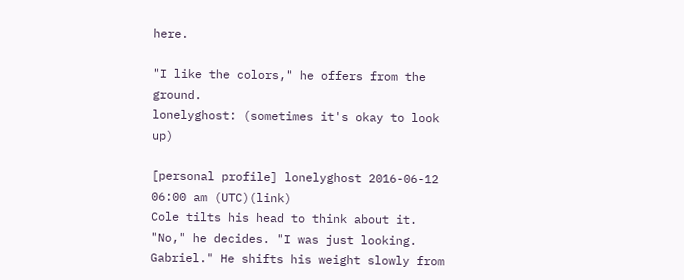here.

"I like the colors," he offers from the ground.
lonelyghost: (sometimes it's okay to look up)

[personal profile] lonelyghost 2016-06-12 06:00 am (UTC)(link)
Cole tilts his head to think about it. "No," he decides. "I was just looking. Gabriel." He shifts his weight slowly from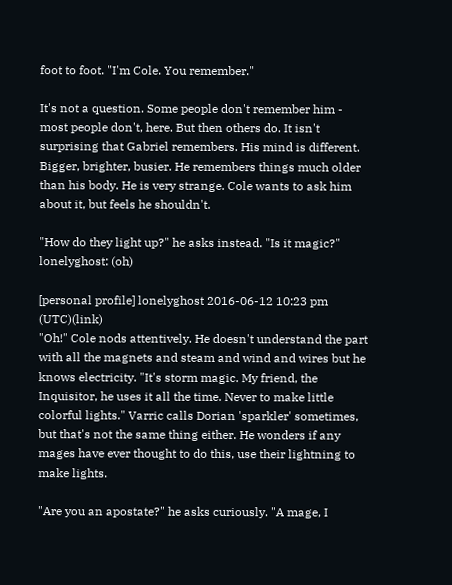foot to foot. "I'm Cole. You remember."

It's not a question. Some people don't remember him - most people don't, here. But then others do. It isn't surprising that Gabriel remembers. His mind is different. Bigger, brighter, busier. He remembers things much older than his body. He is very strange. Cole wants to ask him about it, but feels he shouldn't.

"How do they light up?" he asks instead. "Is it magic?"
lonelyghost: (oh)

[personal profile] lonelyghost 2016-06-12 10:23 pm (UTC)(link)
"Oh!" Cole nods attentively. He doesn't understand the part with all the magnets and steam and wind and wires but he knows electricity. "It's storm magic. My friend, the Inquisitor, he uses it all the time. Never to make little colorful lights." Varric calls Dorian 'sparkler' sometimes, but that's not the same thing either. He wonders if any mages have ever thought to do this, use their lightning to make lights.

"Are you an apostate?" he asks curiously. "A mage, I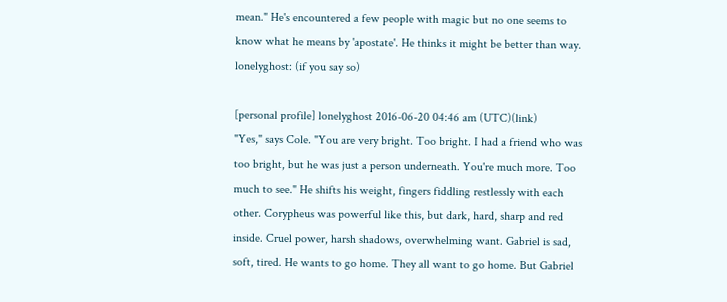mean." He's encountered a few people with magic but no one seems to know what he means by 'apostate'. He thinks it might be better than way.
lonelyghost: (if you say so)

[personal profile] lonelyghost 2016-06-20 04:46 am (UTC)(link)
"Yes," says Cole. "You are very bright. Too bright. I had a friend who was too bright, but he was just a person underneath. You're much more. Too much to see." He shifts his weight, fingers fiddling restlessly with each other. Corypheus was powerful like this, but dark, hard, sharp and red inside. Cruel power, harsh shadows, overwhelming want. Gabriel is sad, soft, tired. He wants to go home. They all want to go home. But Gabriel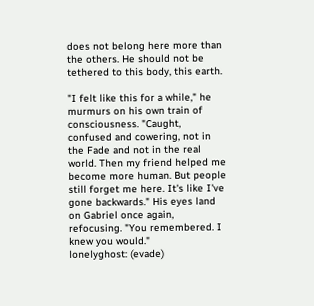does not belong here more than the others. He should not be tethered to this body, this earth.

"I felt like this for a while," he murmurs on his own train of consciousness. "Caught, confused and cowering, not in the Fade and not in the real world. Then my friend helped me become more human. But people still forget me here. It's like I've gone backwards." His eyes land on Gabriel once again, refocusing. "You remembered. I knew you would."
lonelyghost: (evade)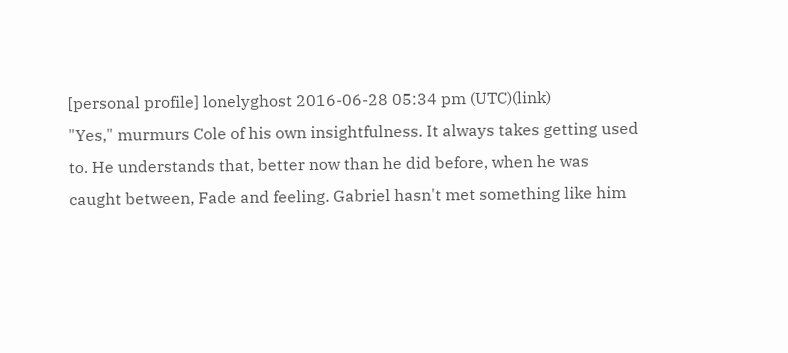[personal profile] lonelyghost 2016-06-28 05:34 pm (UTC)(link)
"Yes," murmurs Cole of his own insightfulness. It always takes getting used to. He understands that, better now than he did before, when he was caught between, Fade and feeling. Gabriel hasn't met something like him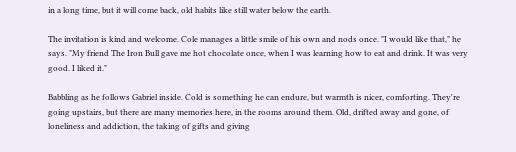in a long time, but it will come back, old habits like still water below the earth.

The invitation is kind and welcome. Cole manages a little smile of his own and nods once. "I would like that," he says. "My friend The Iron Bull gave me hot chocolate once, when I was learning how to eat and drink. It was very good. I liked it."

Babbling as he follows Gabriel inside. Cold is something he can endure, but warmth is nicer, comforting. They're going upstairs, but there are many memories here, in the rooms around them. Old, drifted away and gone, of loneliness and addiction, the taking of gifts and giving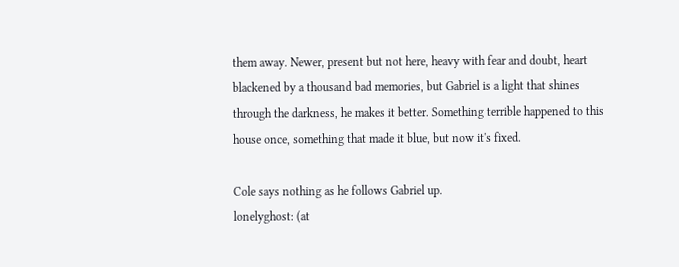them away. Newer, present but not here, heavy with fear and doubt, heart blackened by a thousand bad memories, but Gabriel is a light that shines through the darkness, he makes it better. Something terrible happened to this house once, something that made it blue, but now it's fixed.

Cole says nothing as he follows Gabriel up.
lonelyghost: (at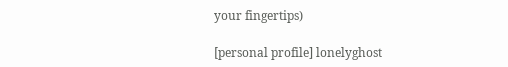your fingertips)

[personal profile] lonelyghost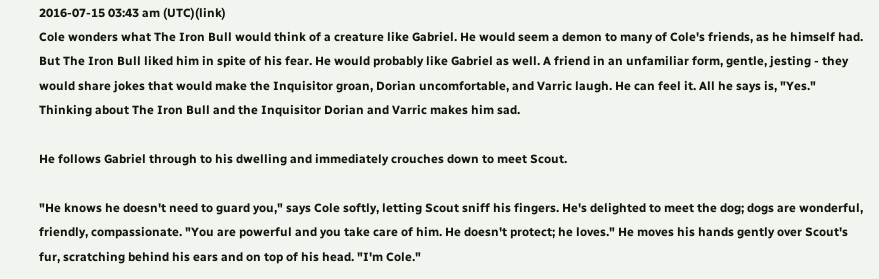2016-07-15 03:43 am (UTC)(link)
Cole wonders what The Iron Bull would think of a creature like Gabriel. He would seem a demon to many of Cole's friends, as he himself had. But The Iron Bull liked him in spite of his fear. He would probably like Gabriel as well. A friend in an unfamiliar form, gentle, jesting - they would share jokes that would make the Inquisitor groan, Dorian uncomfortable, and Varric laugh. He can feel it. All he says is, "Yes." Thinking about The Iron Bull and the Inquisitor Dorian and Varric makes him sad.

He follows Gabriel through to his dwelling and immediately crouches down to meet Scout.

"He knows he doesn't need to guard you," says Cole softly, letting Scout sniff his fingers. He's delighted to meet the dog; dogs are wonderful, friendly, compassionate. "You are powerful and you take care of him. He doesn't protect; he loves." He moves his hands gently over Scout's fur, scratching behind his ears and on top of his head. "I'm Cole."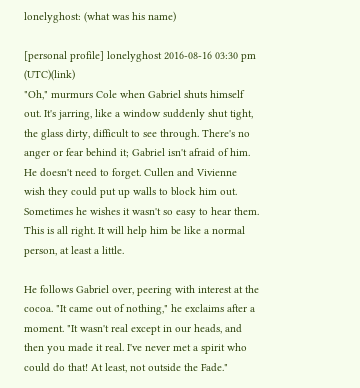lonelyghost: (what was his name)

[personal profile] lonelyghost 2016-08-16 03:30 pm (UTC)(link)
"Oh," murmurs Cole when Gabriel shuts himself out. It's jarring, like a window suddenly shut tight, the glass dirty, difficult to see through. There's no anger or fear behind it; Gabriel isn't afraid of him. He doesn't need to forget. Cullen and Vivienne wish they could put up walls to block him out. Sometimes he wishes it wasn't so easy to hear them. This is all right. It will help him be like a normal person, at least a little.

He follows Gabriel over, peering with interest at the cocoa. "It came out of nothing," he exclaims after a moment. "It wasn't real except in our heads, and then you made it real. I've never met a spirit who could do that! At least, not outside the Fade."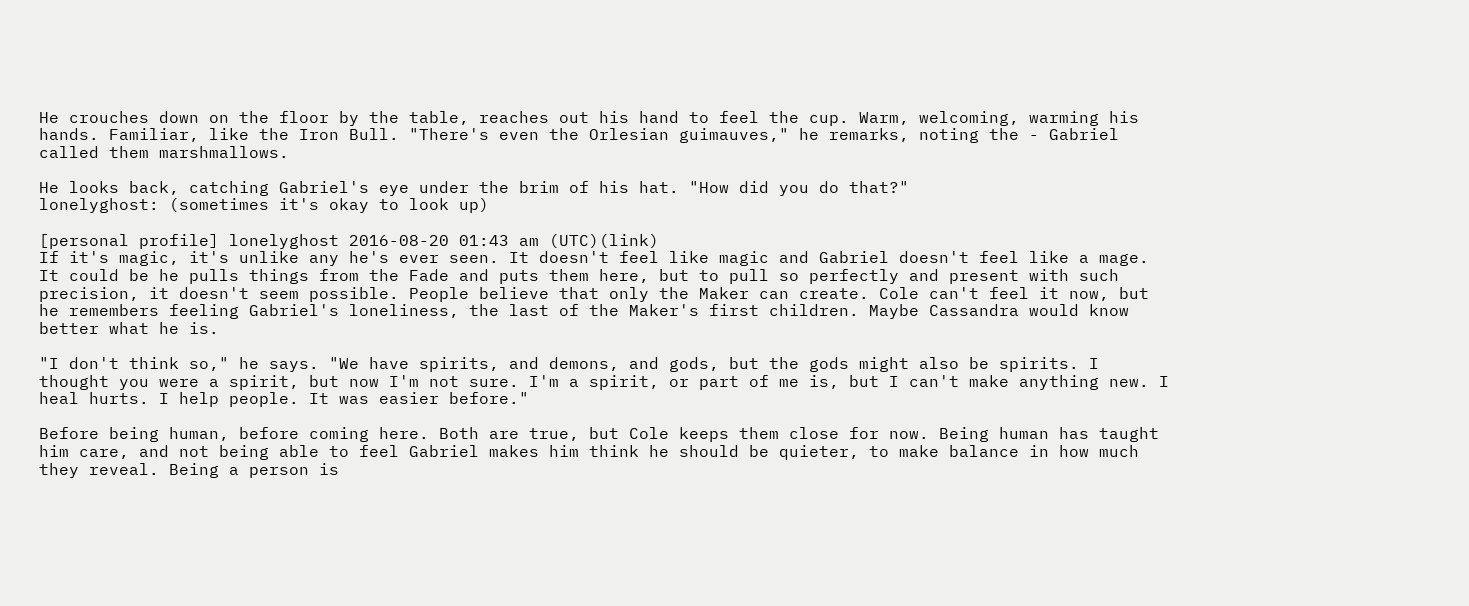He crouches down on the floor by the table, reaches out his hand to feel the cup. Warm, welcoming, warming his hands. Familiar, like the Iron Bull. "There's even the Orlesian guimauves," he remarks, noting the - Gabriel called them marshmallows.

He looks back, catching Gabriel's eye under the brim of his hat. "How did you do that?"
lonelyghost: (sometimes it's okay to look up)

[personal profile] lonelyghost 2016-08-20 01:43 am (UTC)(link)
If it's magic, it's unlike any he's ever seen. It doesn't feel like magic and Gabriel doesn't feel like a mage. It could be he pulls things from the Fade and puts them here, but to pull so perfectly and present with such precision, it doesn't seem possible. People believe that only the Maker can create. Cole can't feel it now, but he remembers feeling Gabriel's loneliness, the last of the Maker's first children. Maybe Cassandra would know better what he is.

"I don't think so," he says. "We have spirits, and demons, and gods, but the gods might also be spirits. I thought you were a spirit, but now I'm not sure. I'm a spirit, or part of me is, but I can't make anything new. I heal hurts. I help people. It was easier before."

Before being human, before coming here. Both are true, but Cole keeps them close for now. Being human has taught him care, and not being able to feel Gabriel makes him think he should be quieter, to make balance in how much they reveal. Being a person is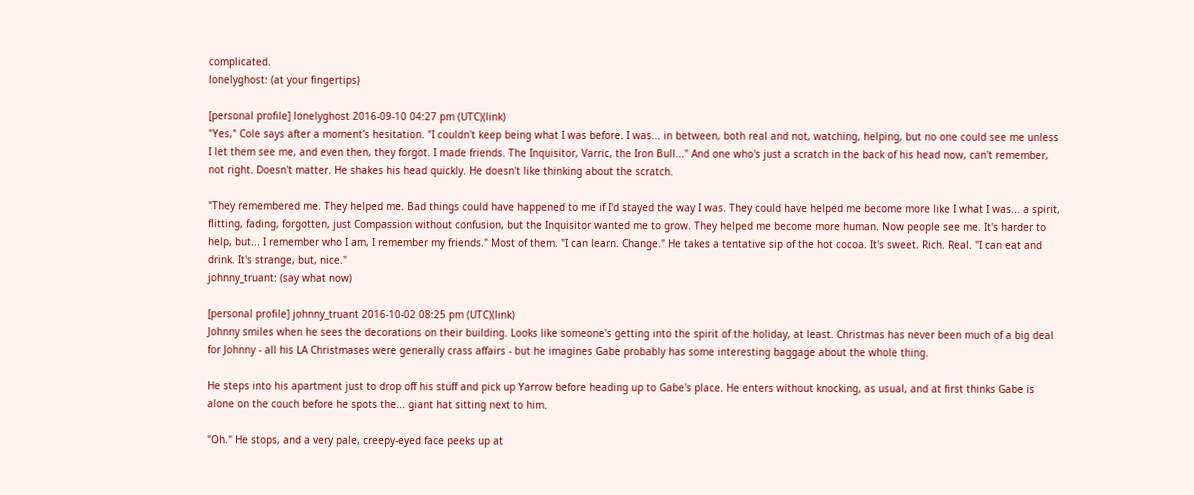complicated.
lonelyghost: (at your fingertips)

[personal profile] lonelyghost 2016-09-10 04:27 pm (UTC)(link)
"Yes," Cole says after a moment's hesitation. "I couldn't keep being what I was before. I was... in between, both real and not, watching, helping, but no one could see me unless I let them see me, and even then, they forgot. I made friends. The Inquisitor, Varric, the Iron Bull..." And one who's just a scratch in the back of his head now, can't remember, not right. Doesn't matter. He shakes his head quickly. He doesn't like thinking about the scratch.

"They remembered me. They helped me. Bad things could have happened to me if I'd stayed the way I was. They could have helped me become more like I what I was... a spirit, flitting, fading, forgotten, just Compassion without confusion, but the Inquisitor wanted me to grow. They helped me become more human. Now people see me. It's harder to help, but... I remember who I am, I remember my friends." Most of them. "I can learn. Change." He takes a tentative sip of the hot cocoa. It's sweet. Rich. Real. "I can eat and drink. It's strange, but, nice."
johnny_truant: (say what now)

[personal profile] johnny_truant 2016-10-02 08:25 pm (UTC)(link)
Johnny smiles when he sees the decorations on their building. Looks like someone's getting into the spirit of the holiday, at least. Christmas has never been much of a big deal for Johnny - all his LA Christmases were generally crass affairs - but he imagines Gabe probably has some interesting baggage about the whole thing.

He steps into his apartment just to drop off his stuff and pick up Yarrow before heading up to Gabe's place. He enters without knocking, as usual, and at first thinks Gabe is alone on the couch before he spots the... giant hat sitting next to him.

"Oh." He stops, and a very pale, creepy-eyed face peeks up at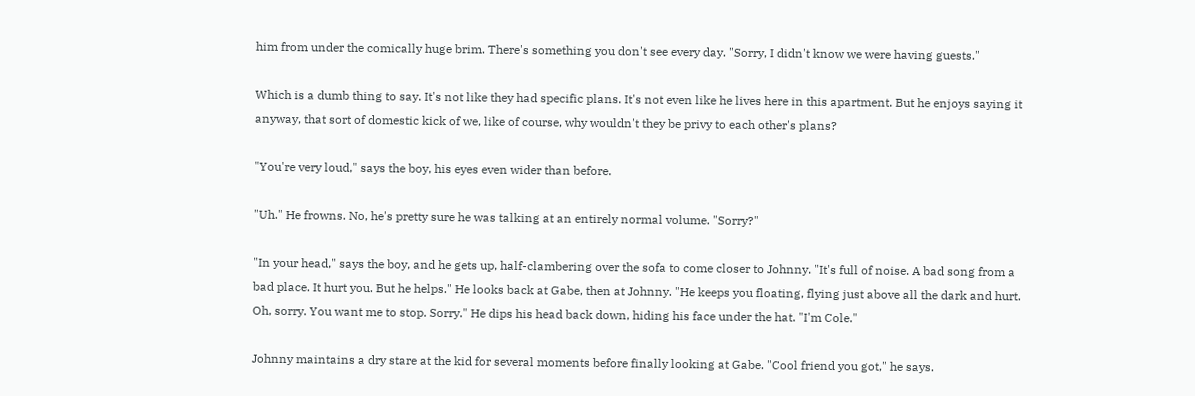him from under the comically huge brim. There's something you don't see every day. "Sorry, I didn't know we were having guests."

Which is a dumb thing to say. It's not like they had specific plans. It's not even like he lives here in this apartment. But he enjoys saying it anyway, that sort of domestic kick of we, like of course, why wouldn't they be privy to each other's plans?

"You're very loud," says the boy, his eyes even wider than before.

"Uh." He frowns. No, he's pretty sure he was talking at an entirely normal volume. "Sorry?"

"In your head," says the boy, and he gets up, half-clambering over the sofa to come closer to Johnny. "It's full of noise. A bad song from a bad place. It hurt you. But he helps." He looks back at Gabe, then at Johnny. "He keeps you floating, flying just above all the dark and hurt. Oh, sorry. You want me to stop. Sorry." He dips his head back down, hiding his face under the hat. "I'm Cole."

Johnny maintains a dry stare at the kid for several moments before finally looking at Gabe. "Cool friend you got," he says.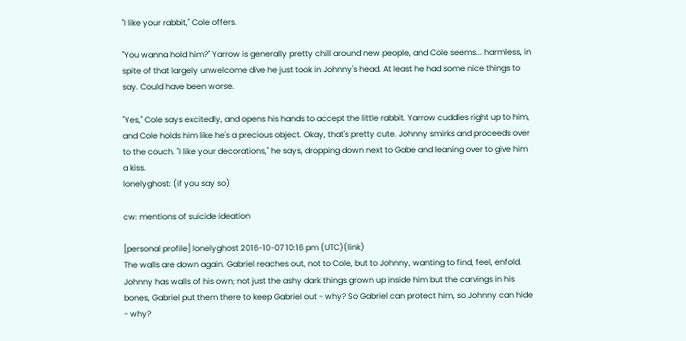"I like your rabbit," Cole offers.

"You wanna hold him?" Yarrow is generally pretty chill around new people, and Cole seems... harmless, in spite of that largely unwelcome dive he just took in Johnny's head. At least he had some nice things to say. Could have been worse.

"Yes," Cole says excitedly, and opens his hands to accept the little rabbit. Yarrow cuddles right up to him, and Cole holds him like he's a precious object. Okay, that's pretty cute. Johnny smirks and proceeds over to the couch. "I like your decorations," he says, dropping down next to Gabe and leaning over to give him a kiss.
lonelyghost: (if you say so)

cw: mentions of suicide ideation

[personal profile] lonelyghost 2016-10-07 10:16 pm (UTC)(link)
The walls are down again. Gabriel reaches out, not to Cole, but to Johnny, wanting to find, feel, enfold. Johnny has walls of his own; not just the ashy dark things grown up inside him but the carvings in his bones, Gabriel put them there to keep Gabriel out - why? So Gabriel can protect him, so Johnny can hide - why?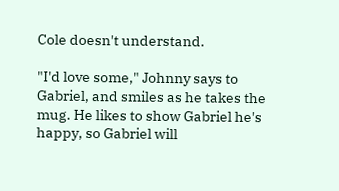Cole doesn't understand.

"I'd love some," Johnny says to Gabriel, and smiles as he takes the mug. He likes to show Gabriel he's happy, so Gabriel will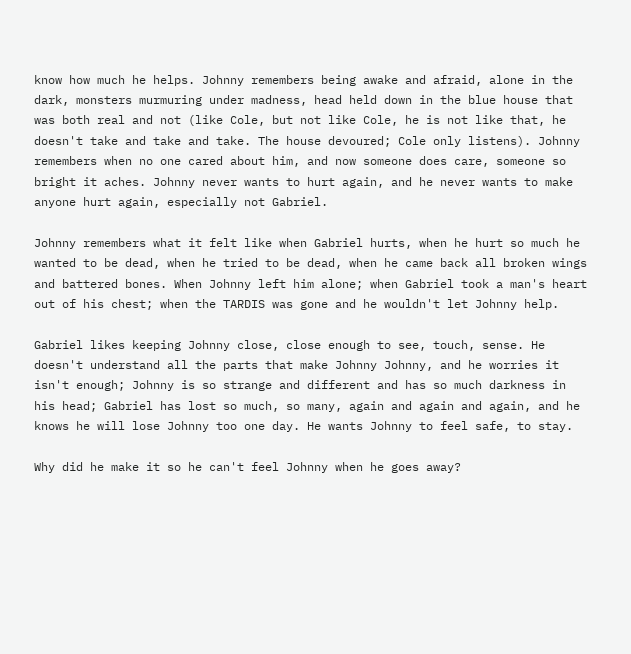know how much he helps. Johnny remembers being awake and afraid, alone in the dark, monsters murmuring under madness, head held down in the blue house that was both real and not (like Cole, but not like Cole, he is not like that, he doesn't take and take and take. The house devoured; Cole only listens). Johnny remembers when no one cared about him, and now someone does care, someone so bright it aches. Johnny never wants to hurt again, and he never wants to make anyone hurt again, especially not Gabriel.

Johnny remembers what it felt like when Gabriel hurts, when he hurt so much he wanted to be dead, when he tried to be dead, when he came back all broken wings and battered bones. When Johnny left him alone; when Gabriel took a man's heart out of his chest; when the TARDIS was gone and he wouldn't let Johnny help.

Gabriel likes keeping Johnny close, close enough to see, touch, sense. He doesn't understand all the parts that make Johnny Johnny, and he worries it isn't enough; Johnny is so strange and different and has so much darkness in his head; Gabriel has lost so much, so many, again and again and again, and he knows he will lose Johnny too one day. He wants Johnny to feel safe, to stay.

Why did he make it so he can't feel Johnny when he goes away?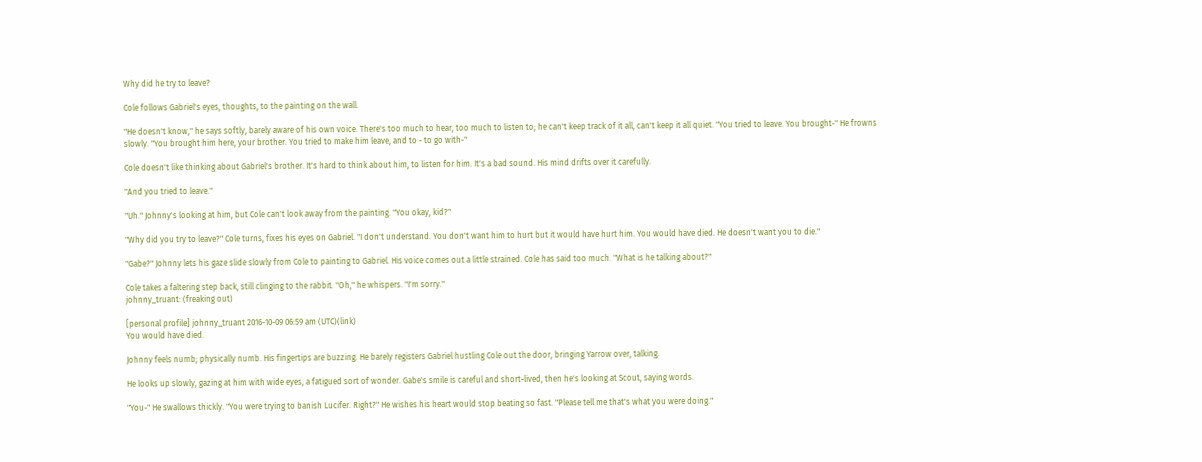Why did he try to leave?

Cole follows Gabriel's eyes, thoughts, to the painting on the wall.

"He doesn't know," he says softly, barely aware of his own voice. There's too much to hear, too much to listen to; he can't keep track of it all, can't keep it all quiet. "You tried to leave. You brought-" He frowns slowly. "You brought him here, your brother. You tried to make him leave, and to - to go with-"

Cole doesn't like thinking about Gabriel's brother. It's hard to think about him, to listen for him. It's a bad sound. His mind drifts over it carefully.

"And you tried to leave."

"Uh." Johnny's looking at him, but Cole can't look away from the painting. "You okay, kid?"

"Why did you try to leave?" Cole turns, fixes his eyes on Gabriel. "I don't understand. You don't want him to hurt but it would have hurt him. You would have died. He doesn't want you to die."

"Gabe?" Johnny lets his gaze slide slowly from Cole to painting to Gabriel. His voice comes out a little strained. Cole has said too much. "What is he talking about?"

Cole takes a faltering step back, still clinging to the rabbit. "Oh," he whispers. "I'm sorry."
johnny_truant: (freaking out)

[personal profile] johnny_truant 2016-10-09 06:59 am (UTC)(link)
You would have died.

Johnny feels numb; physically numb. His fingertips are buzzing. He barely registers Gabriel hustling Cole out the door, bringing Yarrow over, talking.

He looks up slowly, gazing at him with wide eyes, a fatigued sort of wonder. Gabe's smile is careful and short-lived, then he's looking at Scout, saying words.

"You-" He swallows thickly. "You were trying to banish Lucifer. Right?" He wishes his heart would stop beating so fast. "Please tell me that's what you were doing."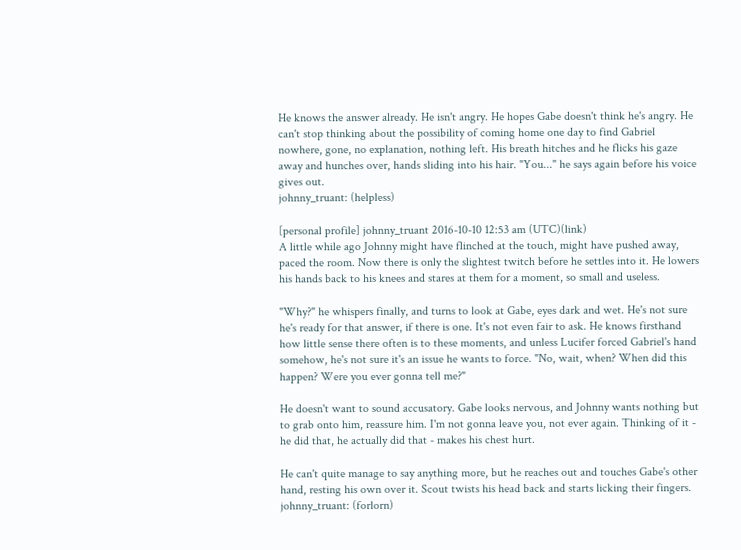He knows the answer already. He isn't angry. He hopes Gabe doesn't think he's angry. He can't stop thinking about the possibility of coming home one day to find Gabriel nowhere, gone, no explanation, nothing left. His breath hitches and he flicks his gaze away and hunches over, hands sliding into his hair. "You..." he says again before his voice gives out.
johnny_truant: (helpless)

[personal profile] johnny_truant 2016-10-10 12:53 am (UTC)(link)
A little while ago Johnny might have flinched at the touch, might have pushed away, paced the room. Now there is only the slightest twitch before he settles into it. He lowers his hands back to his knees and stares at them for a moment, so small and useless.

"Why?" he whispers finally, and turns to look at Gabe, eyes dark and wet. He's not sure he's ready for that answer, if there is one. It's not even fair to ask. He knows firsthand how little sense there often is to these moments, and unless Lucifer forced Gabriel's hand somehow, he's not sure it's an issue he wants to force. "No, wait, when? When did this happen? Were you ever gonna tell me?"

He doesn't want to sound accusatory. Gabe looks nervous, and Johnny wants nothing but to grab onto him, reassure him. I'm not gonna leave you, not ever again. Thinking of it - he did that, he actually did that - makes his chest hurt.

He can't quite manage to say anything more, but he reaches out and touches Gabe's other hand, resting his own over it. Scout twists his head back and starts licking their fingers.
johnny_truant: (forlorn)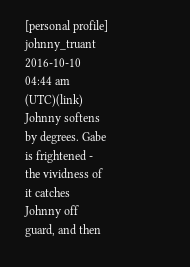[personal profile] johnny_truant 2016-10-10 04:44 am (UTC)(link)
Johnny softens by degrees. Gabe is frightened - the vividness of it catches Johnny off guard, and then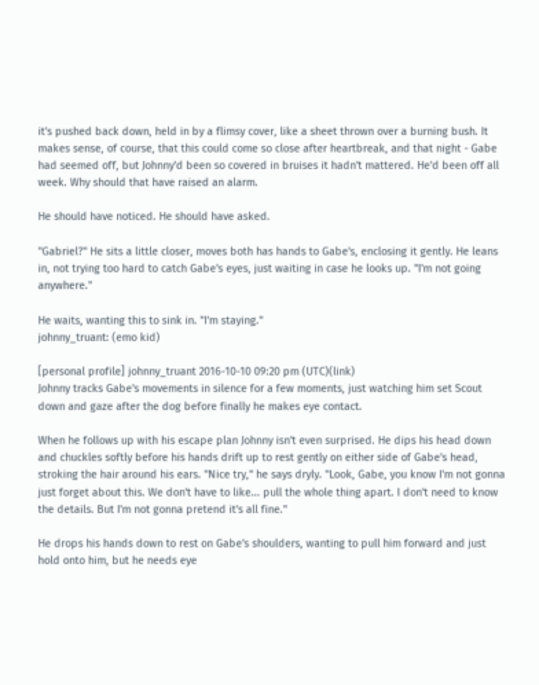it's pushed back down, held in by a flimsy cover, like a sheet thrown over a burning bush. It makes sense, of course, that this could come so close after heartbreak, and that night - Gabe had seemed off, but Johnny'd been so covered in bruises it hadn't mattered. He'd been off all week. Why should that have raised an alarm.

He should have noticed. He should have asked.

"Gabriel?" He sits a little closer, moves both has hands to Gabe's, enclosing it gently. He leans in, not trying too hard to catch Gabe's eyes, just waiting in case he looks up. "I'm not going anywhere."

He waits, wanting this to sink in. "I'm staying."
johnny_truant: (emo kid)

[personal profile] johnny_truant 2016-10-10 09:20 pm (UTC)(link)
Johnny tracks Gabe's movements in silence for a few moments, just watching him set Scout down and gaze after the dog before finally he makes eye contact.

When he follows up with his escape plan Johnny isn't even surprised. He dips his head down and chuckles softly before his hands drift up to rest gently on either side of Gabe's head, stroking the hair around his ears. "Nice try," he says dryly. "Look, Gabe, you know I'm not gonna just forget about this. We don't have to like... pull the whole thing apart. I don't need to know the details. But I'm not gonna pretend it's all fine."

He drops his hands down to rest on Gabe's shoulders, wanting to pull him forward and just hold onto him, but he needs eye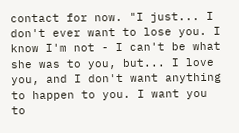contact for now. "I just... I don't ever want to lose you. I know I'm not - I can't be what she was to you, but... I love you, and I don't want anything to happen to you. I want you to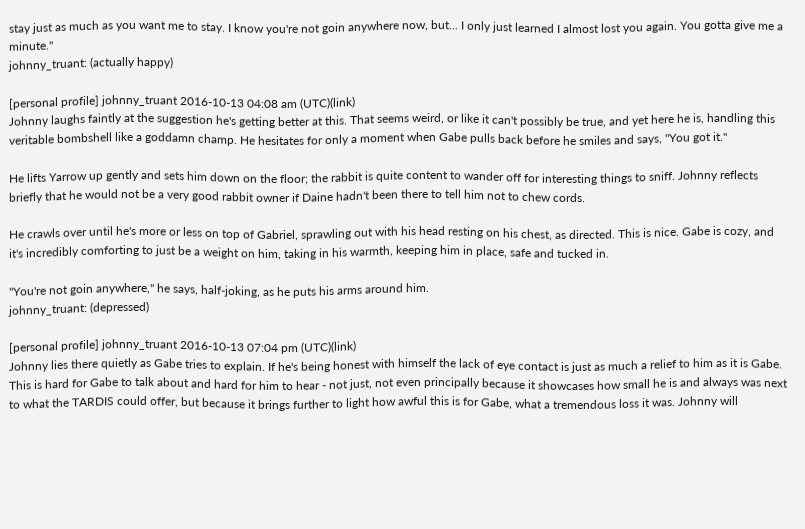stay just as much as you want me to stay. I know you're not goin anywhere now, but... I only just learned I almost lost you again. You gotta give me a minute."
johnny_truant: (actually happy)

[personal profile] johnny_truant 2016-10-13 04:08 am (UTC)(link)
Johnny laughs faintly at the suggestion he's getting better at this. That seems weird, or like it can't possibly be true, and yet here he is, handling this veritable bombshell like a goddamn champ. He hesitates for only a moment when Gabe pulls back before he smiles and says, "You got it."

He lifts Yarrow up gently and sets him down on the floor; the rabbit is quite content to wander off for interesting things to sniff. Johnny reflects briefly that he would not be a very good rabbit owner if Daine hadn't been there to tell him not to chew cords.

He crawls over until he's more or less on top of Gabriel, sprawling out with his head resting on his chest, as directed. This is nice. Gabe is cozy, and it's incredibly comforting to just be a weight on him, taking in his warmth, keeping him in place, safe and tucked in.

"You're not goin anywhere," he says, half-joking, as he puts his arms around him.
johnny_truant: (depressed)

[personal profile] johnny_truant 2016-10-13 07:04 pm (UTC)(link)
Johnny lies there quietly as Gabe tries to explain. If he's being honest with himself the lack of eye contact is just as much a relief to him as it is Gabe. This is hard for Gabe to talk about and hard for him to hear - not just, not even principally because it showcases how small he is and always was next to what the TARDIS could offer, but because it brings further to light how awful this is for Gabe, what a tremendous loss it was. Johnny will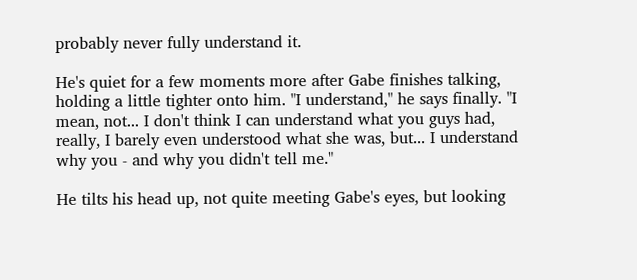probably never fully understand it.

He's quiet for a few moments more after Gabe finishes talking, holding a little tighter onto him. "I understand," he says finally. "I mean, not... I don't think I can understand what you guys had, really, I barely even understood what she was, but... I understand why you - and why you didn't tell me."

He tilts his head up, not quite meeting Gabe's eyes, but looking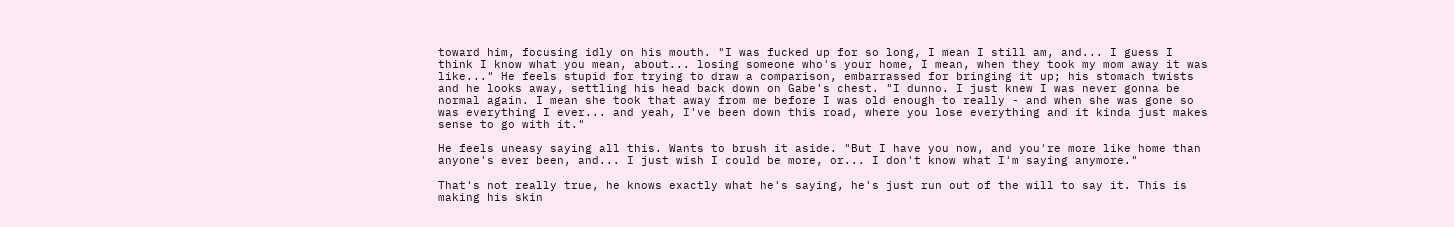toward him, focusing idly on his mouth. "I was fucked up for so long, I mean I still am, and... I guess I think I know what you mean, about... losing someone who's your home, I mean, when they took my mom away it was like..." He feels stupid for trying to draw a comparison, embarrassed for bringing it up; his stomach twists and he looks away, settling his head back down on Gabe's chest. "I dunno. I just knew I was never gonna be normal again. I mean she took that away from me before I was old enough to really - and when she was gone so was everything I ever... and yeah, I've been down this road, where you lose everything and it kinda just makes sense to go with it."

He feels uneasy saying all this. Wants to brush it aside. "But I have you now, and you're more like home than anyone's ever been, and... I just wish I could be more, or... I don't know what I'm saying anymore."

That's not really true, he knows exactly what he's saying, he's just run out of the will to say it. This is making his skin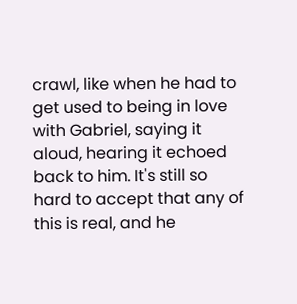crawl, like when he had to get used to being in love with Gabriel, saying it aloud, hearing it echoed back to him. It's still so hard to accept that any of this is real, and he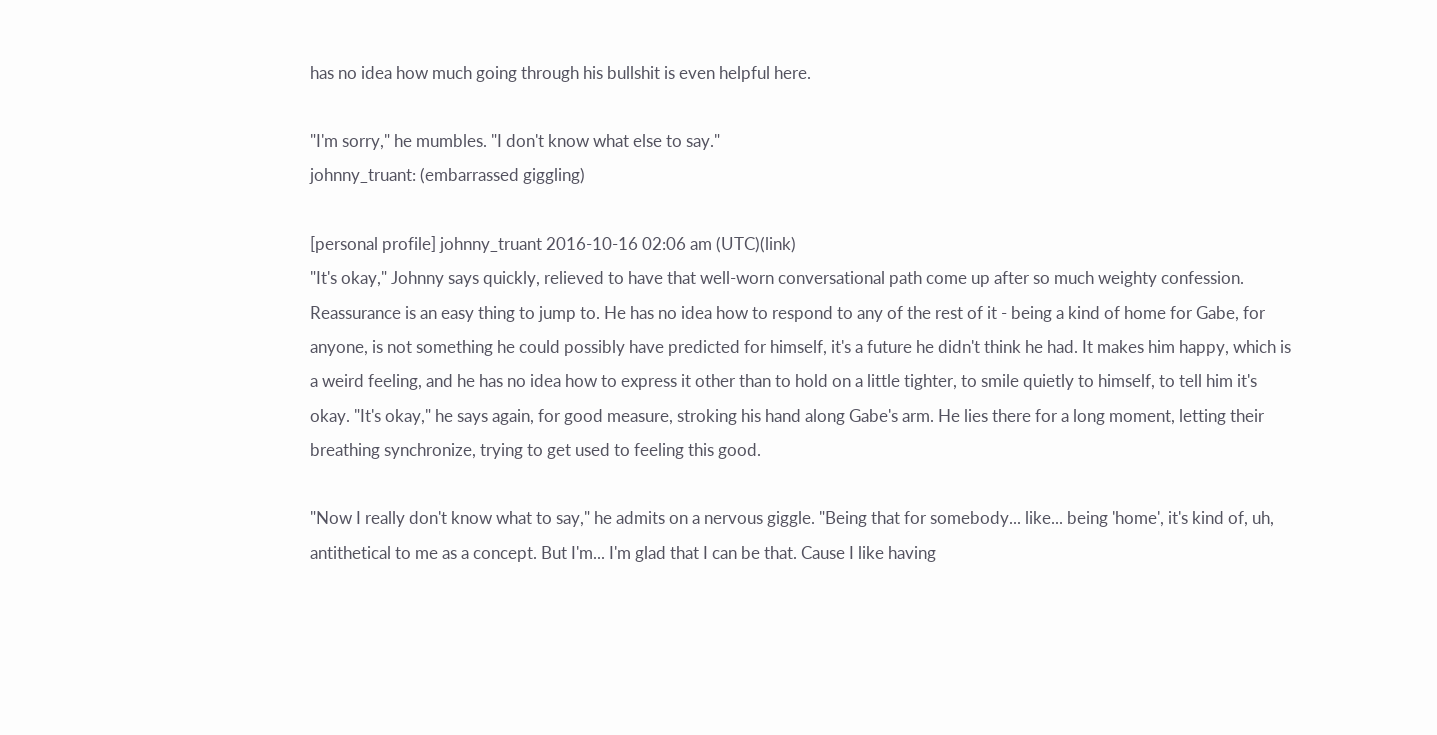has no idea how much going through his bullshit is even helpful here.

"I'm sorry," he mumbles. "I don't know what else to say."
johnny_truant: (embarrassed giggling)

[personal profile] johnny_truant 2016-10-16 02:06 am (UTC)(link)
"It's okay," Johnny says quickly, relieved to have that well-worn conversational path come up after so much weighty confession. Reassurance is an easy thing to jump to. He has no idea how to respond to any of the rest of it - being a kind of home for Gabe, for anyone, is not something he could possibly have predicted for himself, it's a future he didn't think he had. It makes him happy, which is a weird feeling, and he has no idea how to express it other than to hold on a little tighter, to smile quietly to himself, to tell him it's okay. "It's okay," he says again, for good measure, stroking his hand along Gabe's arm. He lies there for a long moment, letting their breathing synchronize, trying to get used to feeling this good.

"Now I really don't know what to say," he admits on a nervous giggle. "Being that for somebody... like... being 'home', it's kind of, uh, antithetical to me as a concept. But I'm... I'm glad that I can be that. Cause I like having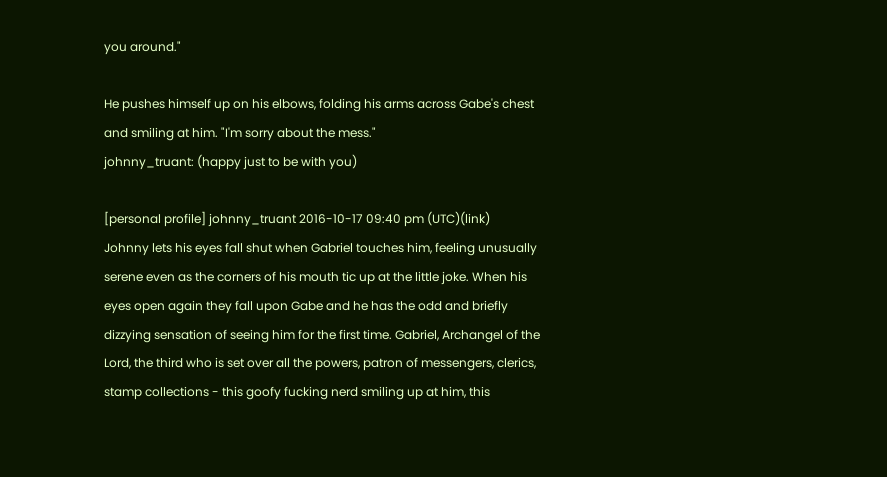you around."

He pushes himself up on his elbows, folding his arms across Gabe's chest and smiling at him. "I'm sorry about the mess."
johnny_truant: (happy just to be with you)

[personal profile] johnny_truant 2016-10-17 09:40 pm (UTC)(link)
Johnny lets his eyes fall shut when Gabriel touches him, feeling unusually serene even as the corners of his mouth tic up at the little joke. When his eyes open again they fall upon Gabe and he has the odd and briefly dizzying sensation of seeing him for the first time. Gabriel, Archangel of the Lord, the third who is set over all the powers, patron of messengers, clerics, stamp collections - this goofy fucking nerd smiling up at him, this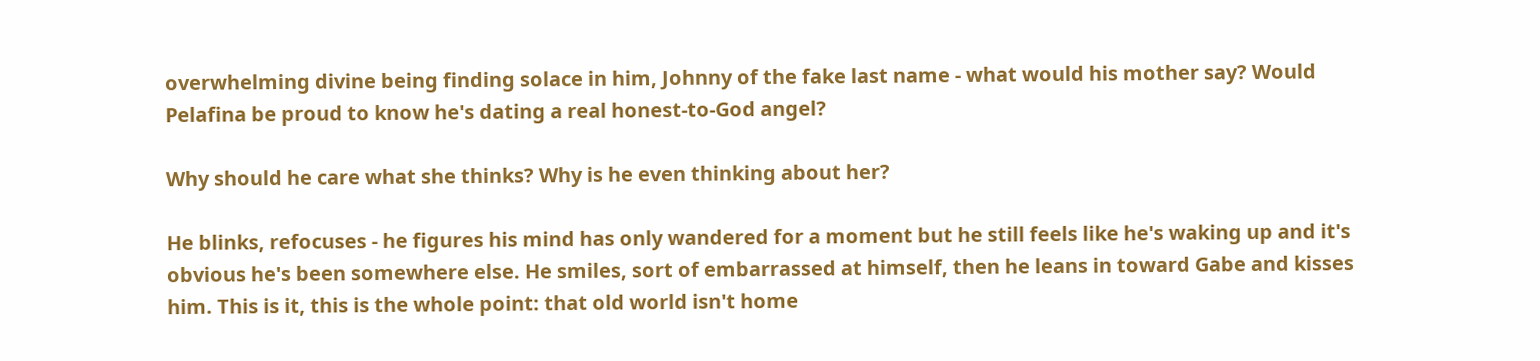overwhelming divine being finding solace in him, Johnny of the fake last name - what would his mother say? Would Pelafina be proud to know he's dating a real honest-to-God angel?

Why should he care what she thinks? Why is he even thinking about her?

He blinks, refocuses - he figures his mind has only wandered for a moment but he still feels like he's waking up and it's obvious he's been somewhere else. He smiles, sort of embarrassed at himself, then he leans in toward Gabe and kisses him. This is it, this is the whole point: that old world isn't home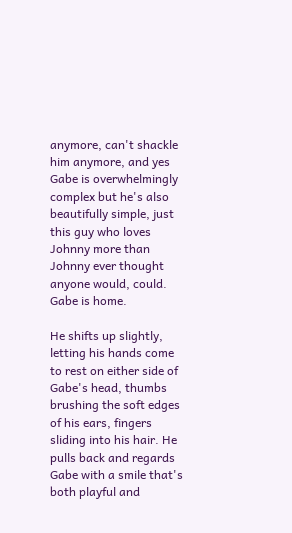anymore, can't shackle him anymore, and yes Gabe is overwhelmingly complex but he's also beautifully simple, just this guy who loves Johnny more than Johnny ever thought anyone would, could. Gabe is home.

He shifts up slightly, letting his hands come to rest on either side of Gabe's head, thumbs brushing the soft edges of his ears, fingers sliding into his hair. He pulls back and regards Gabe with a smile that's both playful and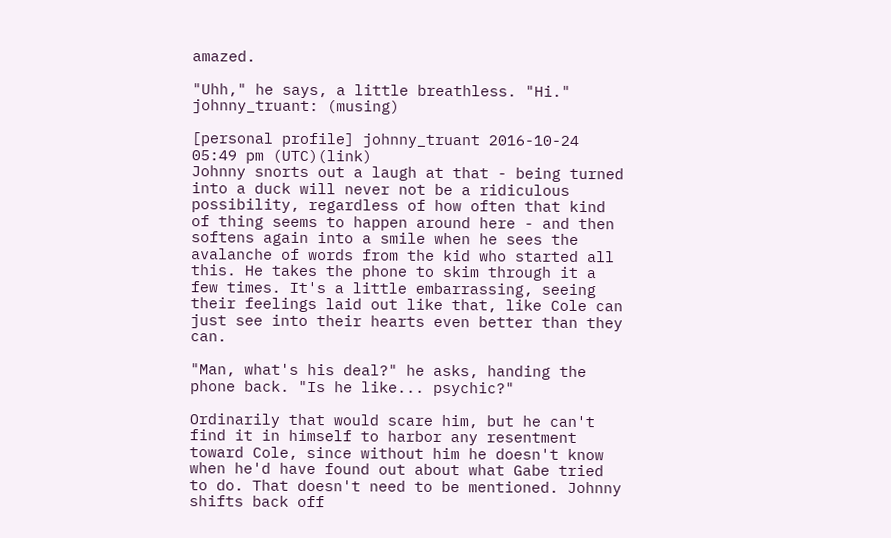amazed.

"Uhh," he says, a little breathless. "Hi."
johnny_truant: (musing)

[personal profile] johnny_truant 2016-10-24 05:49 pm (UTC)(link)
Johnny snorts out a laugh at that - being turned into a duck will never not be a ridiculous possibility, regardless of how often that kind of thing seems to happen around here - and then softens again into a smile when he sees the avalanche of words from the kid who started all this. He takes the phone to skim through it a few times. It's a little embarrassing, seeing their feelings laid out like that, like Cole can just see into their hearts even better than they can.

"Man, what's his deal?" he asks, handing the phone back. "Is he like... psychic?"

Ordinarily that would scare him, but he can't find it in himself to harbor any resentment toward Cole, since without him he doesn't know when he'd have found out about what Gabe tried to do. That doesn't need to be mentioned. Johnny shifts back off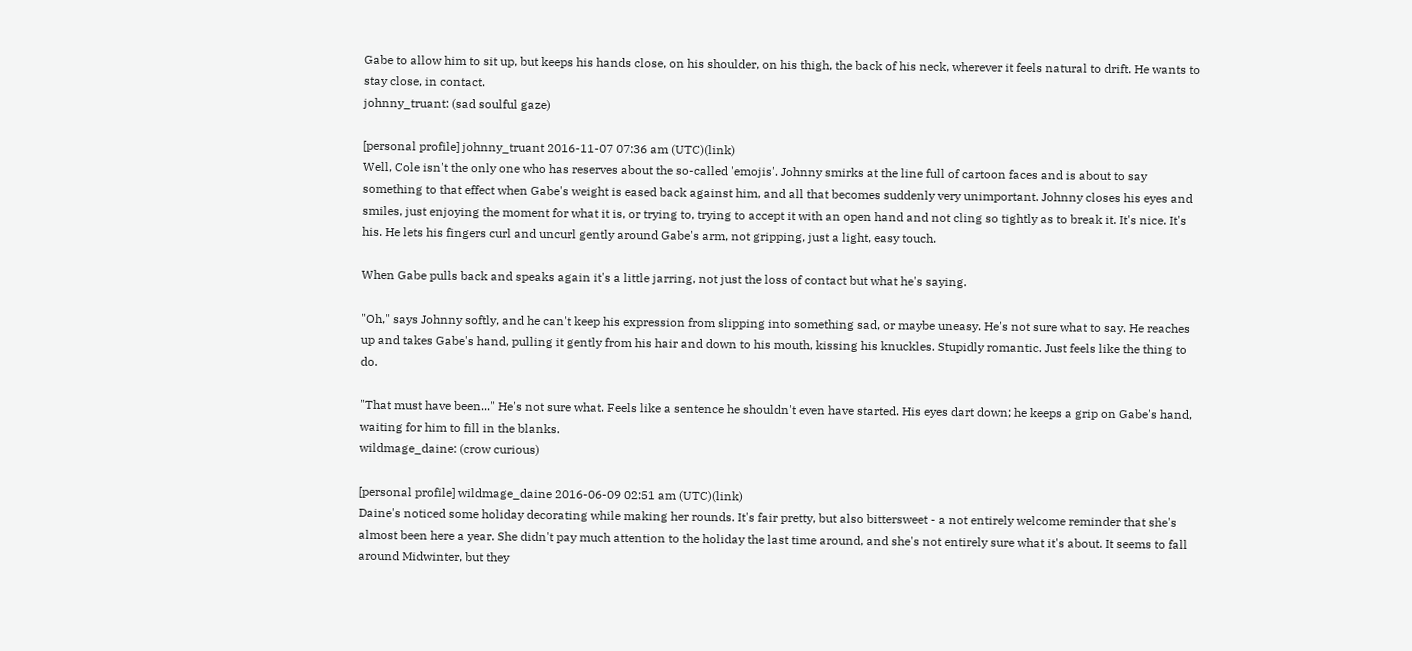Gabe to allow him to sit up, but keeps his hands close, on his shoulder, on his thigh, the back of his neck, wherever it feels natural to drift. He wants to stay close, in contact.
johnny_truant: (sad soulful gaze)

[personal profile] johnny_truant 2016-11-07 07:36 am (UTC)(link)
Well, Cole isn't the only one who has reserves about the so-called 'emojis'. Johnny smirks at the line full of cartoon faces and is about to say something to that effect when Gabe's weight is eased back against him, and all that becomes suddenly very unimportant. Johnny closes his eyes and smiles, just enjoying the moment for what it is, or trying to, trying to accept it with an open hand and not cling so tightly as to break it. It's nice. It's his. He lets his fingers curl and uncurl gently around Gabe's arm, not gripping, just a light, easy touch.

When Gabe pulls back and speaks again it's a little jarring, not just the loss of contact but what he's saying.

"Oh," says Johnny softly, and he can't keep his expression from slipping into something sad, or maybe uneasy. He's not sure what to say. He reaches up and takes Gabe's hand, pulling it gently from his hair and down to his mouth, kissing his knuckles. Stupidly romantic. Just feels like the thing to do.

"That must have been..." He's not sure what. Feels like a sentence he shouldn't even have started. His eyes dart down; he keeps a grip on Gabe's hand, waiting for him to fill in the blanks.
wildmage_daine: (crow curious)

[personal profile] wildmage_daine 2016-06-09 02:51 am (UTC)(link)
Daine's noticed some holiday decorating while making her rounds. It's fair pretty, but also bittersweet - a not entirely welcome reminder that she's almost been here a year. She didn't pay much attention to the holiday the last time around, and she's not entirely sure what it's about. It seems to fall around Midwinter, but they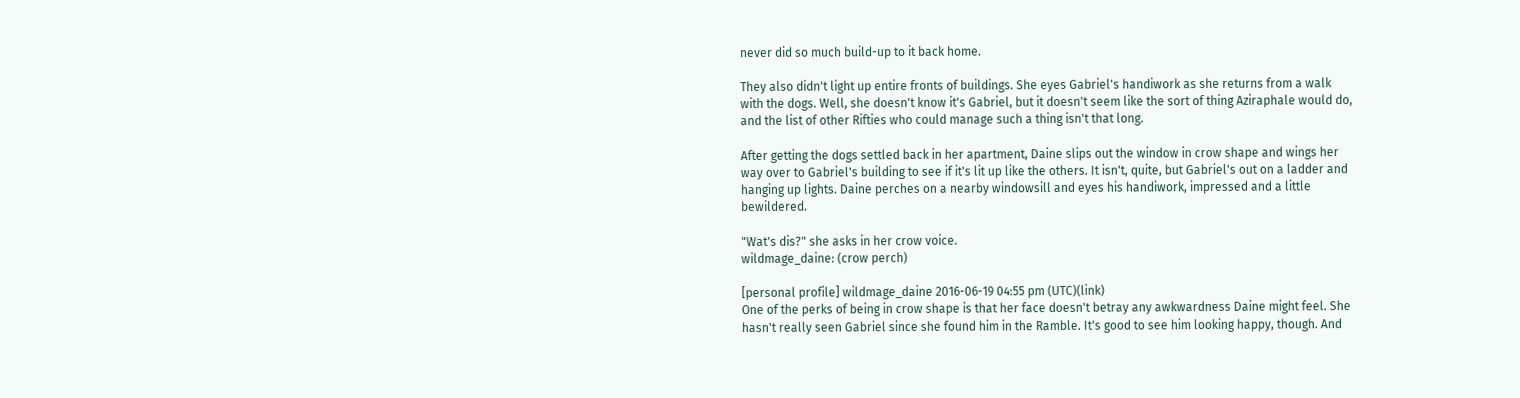never did so much build-up to it back home.

They also didn't light up entire fronts of buildings. She eyes Gabriel's handiwork as she returns from a walk with the dogs. Well, she doesn't know it's Gabriel, but it doesn't seem like the sort of thing Aziraphale would do, and the list of other Rifties who could manage such a thing isn't that long.

After getting the dogs settled back in her apartment, Daine slips out the window in crow shape and wings her way over to Gabriel's building to see if it's lit up like the others. It isn't, quite, but Gabriel's out on a ladder and hanging up lights. Daine perches on a nearby windowsill and eyes his handiwork, impressed and a little bewildered.

"Wat's dis?" she asks in her crow voice.
wildmage_daine: (crow perch)

[personal profile] wildmage_daine 2016-06-19 04:55 pm (UTC)(link)
One of the perks of being in crow shape is that her face doesn't betray any awkwardness Daine might feel. She hasn't really seen Gabriel since she found him in the Ramble. It's good to see him looking happy, though. And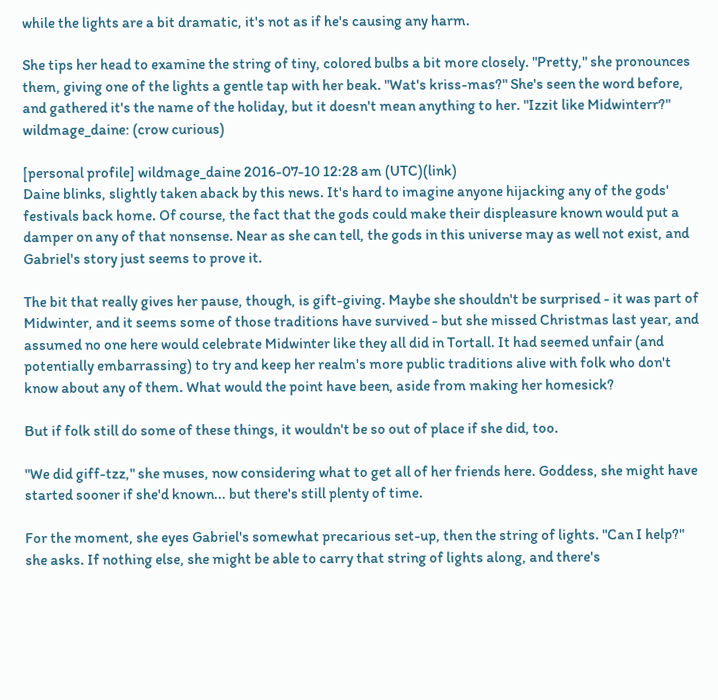while the lights are a bit dramatic, it's not as if he's causing any harm.

She tips her head to examine the string of tiny, colored bulbs a bit more closely. "Pretty," she pronounces them, giving one of the lights a gentle tap with her beak. "Wat's kriss-mas?" She's seen the word before, and gathered it's the name of the holiday, but it doesn't mean anything to her. "Izzit like Midwinterr?"
wildmage_daine: (crow curious)

[personal profile] wildmage_daine 2016-07-10 12:28 am (UTC)(link)
Daine blinks, slightly taken aback by this news. It's hard to imagine anyone hijacking any of the gods' festivals back home. Of course, the fact that the gods could make their displeasure known would put a damper on any of that nonsense. Near as she can tell, the gods in this universe may as well not exist, and Gabriel's story just seems to prove it.

The bit that really gives her pause, though, is gift-giving. Maybe she shouldn't be surprised - it was part of Midwinter, and it seems some of those traditions have survived - but she missed Christmas last year, and assumed no one here would celebrate Midwinter like they all did in Tortall. It had seemed unfair (and potentially embarrassing) to try and keep her realm's more public traditions alive with folk who don't know about any of them. What would the point have been, aside from making her homesick?

But if folk still do some of these things, it wouldn't be so out of place if she did, too.

"We did giff-tzz," she muses, now considering what to get all of her friends here. Goddess, she might have started sooner if she'd known... but there's still plenty of time.

For the moment, she eyes Gabriel's somewhat precarious set-up, then the string of lights. "Can I help?" she asks. If nothing else, she might be able to carry that string of lights along, and there's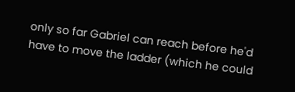only so far Gabriel can reach before he'd have to move the ladder (which he could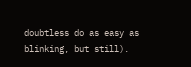doubtless do as easy as blinking, but still).